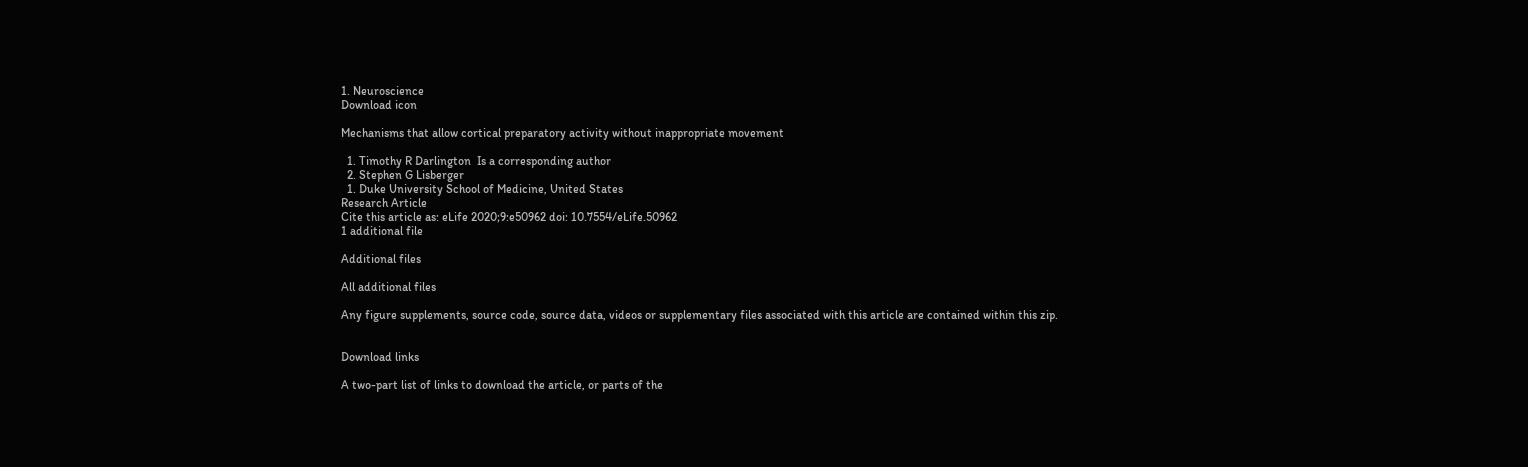1. Neuroscience
Download icon

Mechanisms that allow cortical preparatory activity without inappropriate movement

  1. Timothy R Darlington  Is a corresponding author
  2. Stephen G Lisberger
  1. Duke University School of Medicine, United States
Research Article
Cite this article as: eLife 2020;9:e50962 doi: 10.7554/eLife.50962
1 additional file

Additional files

All additional files

Any figure supplements, source code, source data, videos or supplementary files associated with this article are contained within this zip.


Download links

A two-part list of links to download the article, or parts of the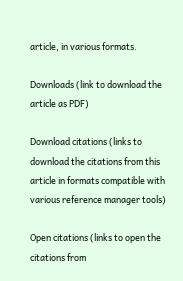article, in various formats.

Downloads (link to download the article as PDF)

Download citations (links to download the citations from this article in formats compatible with various reference manager tools)

Open citations (links to open the citations from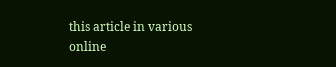this article in various online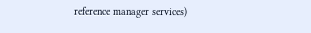reference manager services)